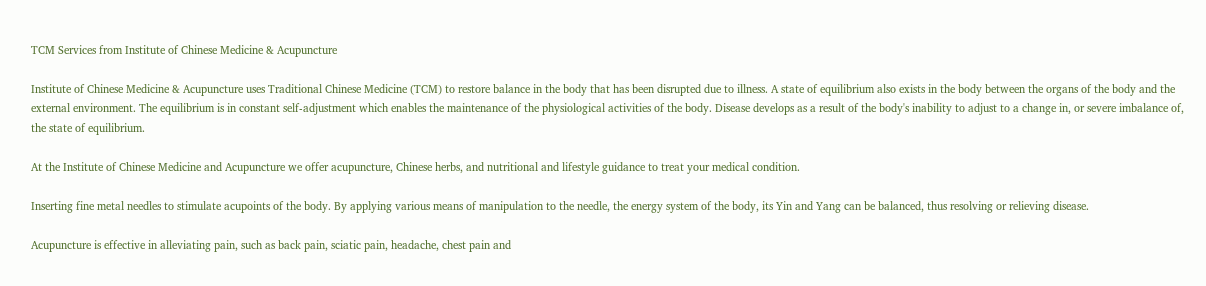TCM Services from Institute of Chinese Medicine & Acupuncture

Institute of Chinese Medicine & Acupuncture uses Traditional Chinese Medicine (TCM) to restore balance in the body that has been disrupted due to illness. A state of equilibrium also exists in the body between the organs of the body and the external environment. The equilibrium is in constant self-adjustment which enables the maintenance of the physiological activities of the body. Disease develops as a result of the body's inability to adjust to a change in, or severe imbalance of, the state of equilibrium.

At the Institute of Chinese Medicine and Acupuncture we offer acupuncture, Chinese herbs, and nutritional and lifestyle guidance to treat your medical condition.

Inserting fine metal needles to stimulate acupoints of the body. By applying various means of manipulation to the needle, the energy system of the body, its Yin and Yang can be balanced, thus resolving or relieving disease.

Acupuncture is effective in alleviating pain, such as back pain, sciatic pain, headache, chest pain and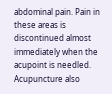abdominal pain. Pain in these areas is discontinued almost immediately when the acupoint is needled. Acupuncture also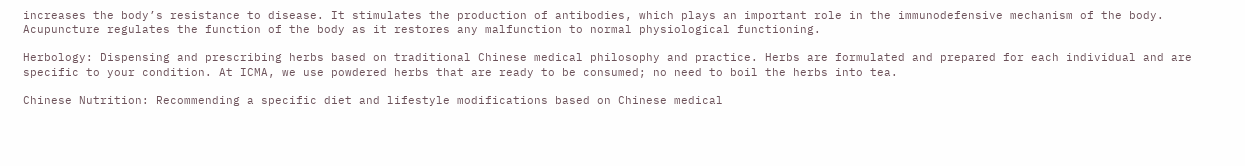increases the body’s resistance to disease. It stimulates the production of antibodies, which plays an important role in the immunodefensive mechanism of the body. Acupuncture regulates the function of the body as it restores any malfunction to normal physiological functioning.

Herbology: Dispensing and prescribing herbs based on traditional Chinese medical philosophy and practice. Herbs are formulated and prepared for each individual and are specific to your condition. At ICMA, we use powdered herbs that are ready to be consumed; no need to boil the herbs into tea.

Chinese Nutrition: Recommending a specific diet and lifestyle modifications based on Chinese medical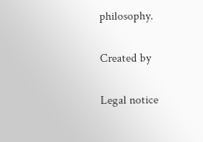philosophy.

Created by

Legal notice